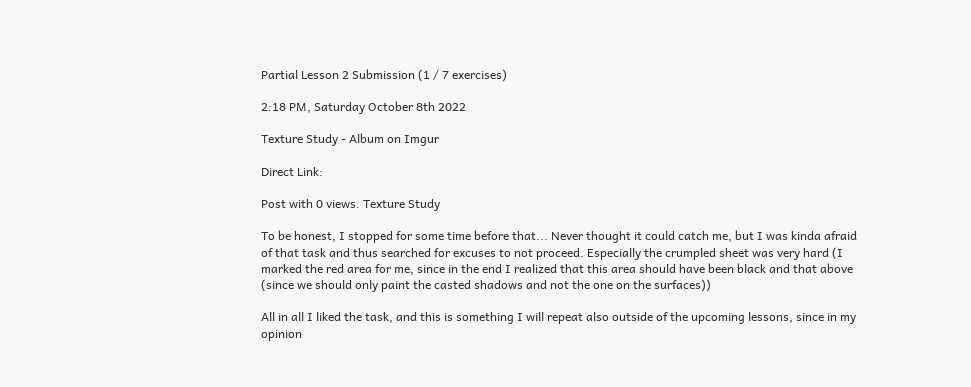Partial Lesson 2 Submission (1 / 7 exercises)

2:18 PM, Saturday October 8th 2022

Texture Study - Album on Imgur

Direct Link:

Post with 0 views. Texture Study

To be honest, I stopped for some time before that... Never thought it could catch me, but I was kinda afraid of that task and thus searched for excuses to not proceed. Especially the crumpled sheet was very hard (I marked the red area for me, since in the end I realized that this area should have been black and that above (since we should only paint the casted shadows and not the one on the surfaces))

All in all I liked the task, and this is something I will repeat also outside of the upcoming lessons, since in my opinion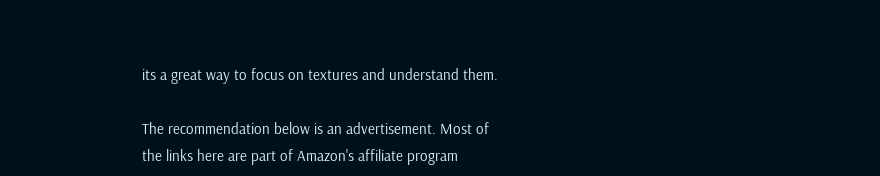its a great way to focus on textures and understand them.

The recommendation below is an advertisement. Most of the links here are part of Amazon's affiliate program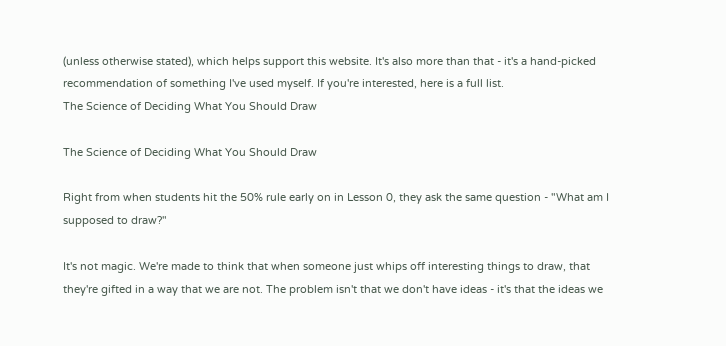(unless otherwise stated), which helps support this website. It's also more than that - it's a hand-picked recommendation of something I've used myself. If you're interested, here is a full list.
The Science of Deciding What You Should Draw

The Science of Deciding What You Should Draw

Right from when students hit the 50% rule early on in Lesson 0, they ask the same question - "What am I supposed to draw?"

It's not magic. We're made to think that when someone just whips off interesting things to draw, that they're gifted in a way that we are not. The problem isn't that we don't have ideas - it's that the ideas we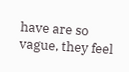have are so vague, they feel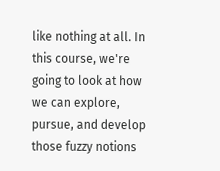like nothing at all. In this course, we're going to look at how we can explore, pursue, and develop those fuzzy notions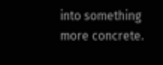into something more concrete.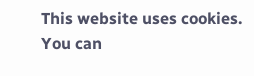This website uses cookies. You can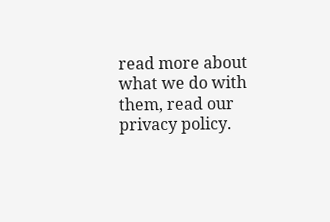read more about what we do with them, read our privacy policy.